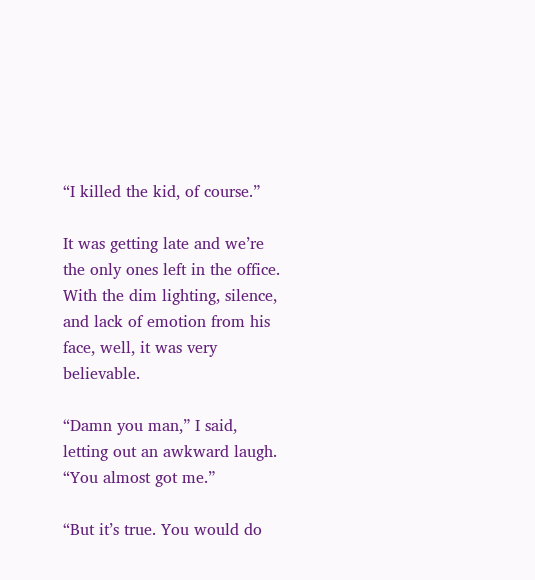“I killed the kid, of course.”

It was getting late and we’re the only ones left in the office. With the dim lighting, silence, and lack of emotion from his face, well, it was very believable.

“Damn you man,” I said, letting out an awkward laugh. “You almost got me.”

“But it’s true. You would do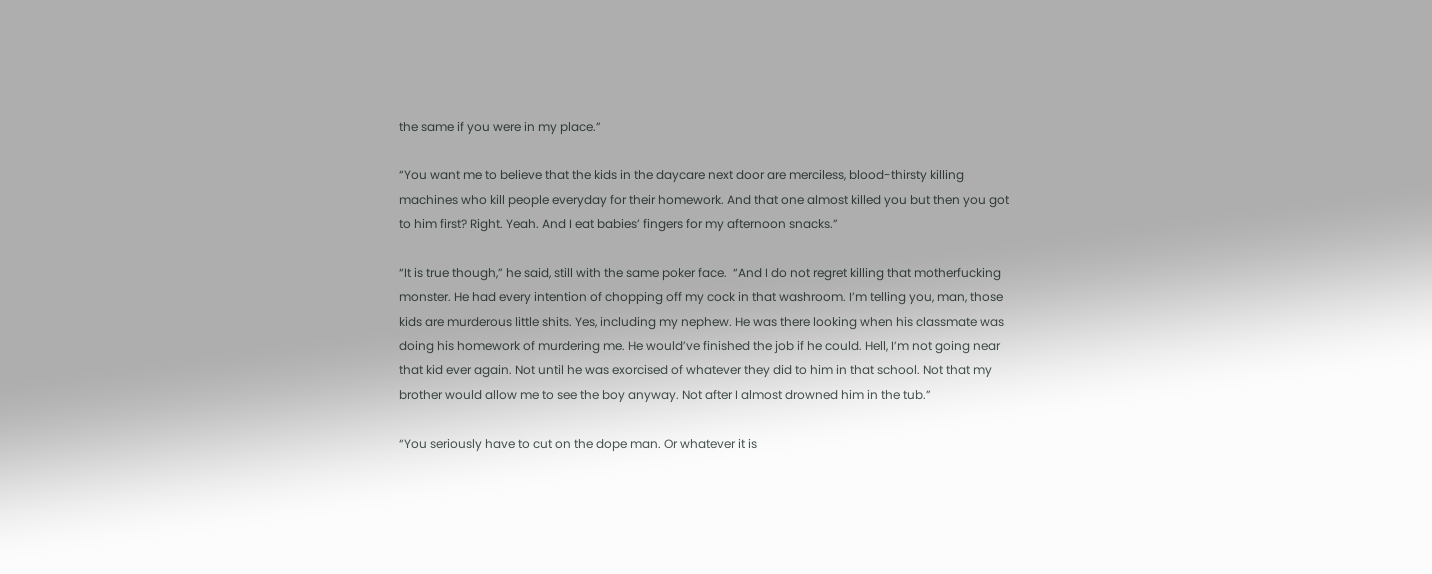the same if you were in my place.”

“You want me to believe that the kids in the daycare next door are merciless, blood-thirsty killing machines who kill people everyday for their homework. And that one almost killed you but then you got to him first? Right. Yeah. And I eat babies’ fingers for my afternoon snacks.”

“It is true though,” he said, still with the same poker face.  “And I do not regret killing that motherfucking monster. He had every intention of chopping off my cock in that washroom. I’m telling you, man, those kids are murderous little shits. Yes, including my nephew. He was there looking when his classmate was doing his homework of murdering me. He would’ve finished the job if he could. Hell, I’m not going near that kid ever again. Not until he was exorcised of whatever they did to him in that school. Not that my brother would allow me to see the boy anyway. Not after I almost drowned him in the tub.”

“You seriously have to cut on the dope man. Or whatever it is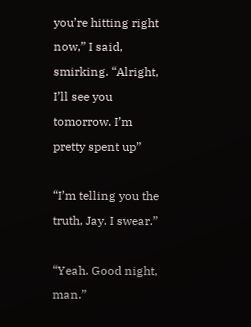you’re hitting right now,” I said, smirking. “Alright, I’ll see you tomorrow. I’m pretty spent up”

“I’m telling you the truth, Jay. I swear.”

“Yeah. Good night, man.”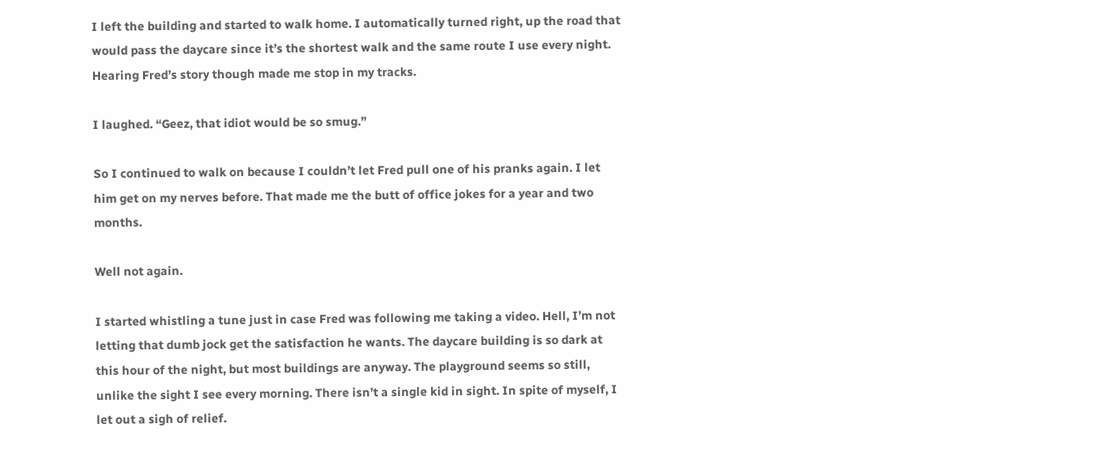I left the building and started to walk home. I automatically turned right, up the road that would pass the daycare since it’s the shortest walk and the same route I use every night. Hearing Fred’s story though made me stop in my tracks.

I laughed. “Geez, that idiot would be so smug.”

So I continued to walk on because I couldn’t let Fred pull one of his pranks again. I let him get on my nerves before. That made me the butt of office jokes for a year and two months.

Well not again.

I started whistling a tune just in case Fred was following me taking a video. Hell, I’m not letting that dumb jock get the satisfaction he wants. The daycare building is so dark at this hour of the night, but most buildings are anyway. The playground seems so still, unlike the sight I see every morning. There isn’t a single kid in sight. In spite of myself, I let out a sigh of relief.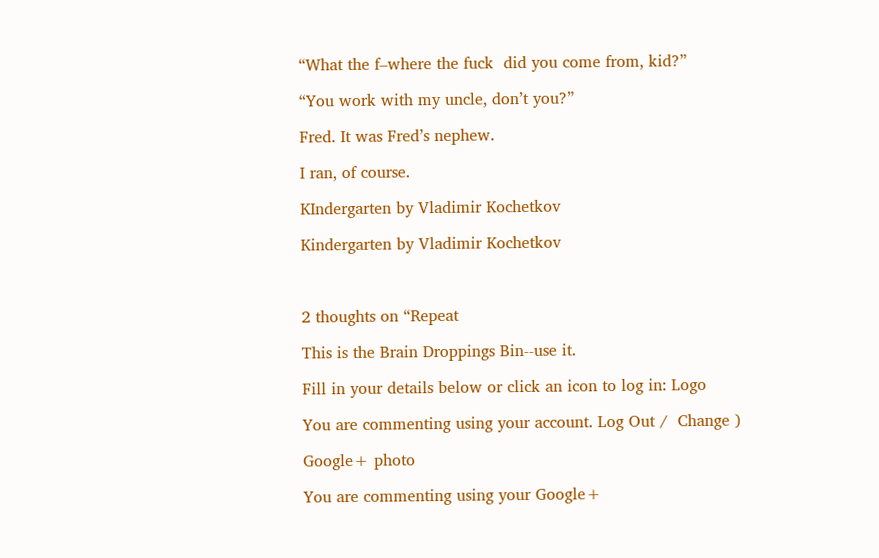“What the f–where the fuck  did you come from, kid?”

“You work with my uncle, don’t you?”

Fred. It was Fred’s nephew.

I ran, of course.

KIndergarten by Vladimir Kochetkov

Kindergarten by Vladimir Kochetkov



2 thoughts on “Repeat

This is the Brain Droppings Bin--use it.

Fill in your details below or click an icon to log in: Logo

You are commenting using your account. Log Out /  Change )

Google+ photo

You are commenting using your Google+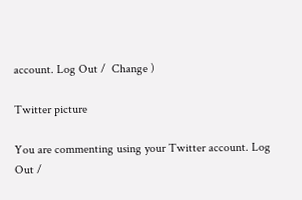account. Log Out /  Change )

Twitter picture

You are commenting using your Twitter account. Log Out /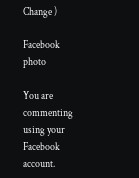Change )

Facebook photo

You are commenting using your Facebook account.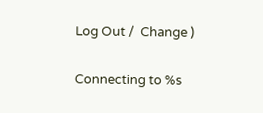Log Out /  Change )


Connecting to %s